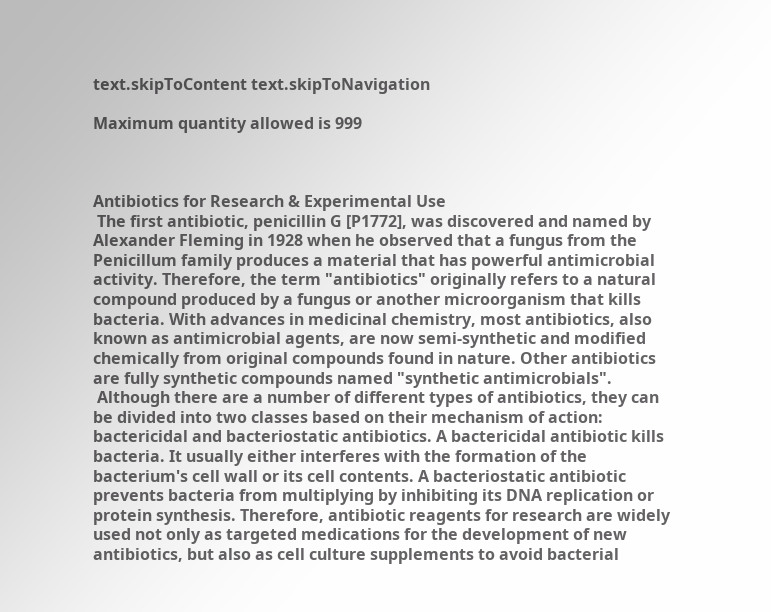text.skipToContent text.skipToNavigation

Maximum quantity allowed is 999



Antibiotics for Research & Experimental Use
 The first antibiotic, penicillin G [P1772], was discovered and named by Alexander Fleming in 1928 when he observed that a fungus from the Penicillum family produces a material that has powerful antimicrobial activity. Therefore, the term "antibiotics" originally refers to a natural compound produced by a fungus or another microorganism that kills bacteria. With advances in medicinal chemistry, most antibiotics, also known as antimicrobial agents, are now semi-synthetic and modified chemically from original compounds found in nature. Other antibiotics are fully synthetic compounds named "synthetic antimicrobials".
 Although there are a number of different types of antibiotics, they can be divided into two classes based on their mechanism of action: bactericidal and bacteriostatic antibiotics. A bactericidal antibiotic kills bacteria. It usually either interferes with the formation of the bacterium's cell wall or its cell contents. A bacteriostatic antibiotic prevents bacteria from multiplying by inhibiting its DNA replication or protein synthesis. Therefore, antibiotic reagents for research are widely used not only as targeted medications for the development of new antibiotics, but also as cell culture supplements to avoid bacterial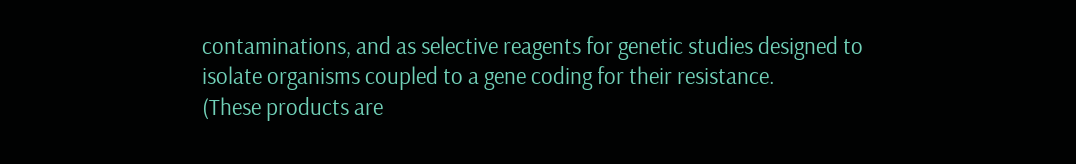contaminations, and as selective reagents for genetic studies designed to isolate organisms coupled to a gene coding for their resistance.
(These products are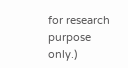for research purpose only.)